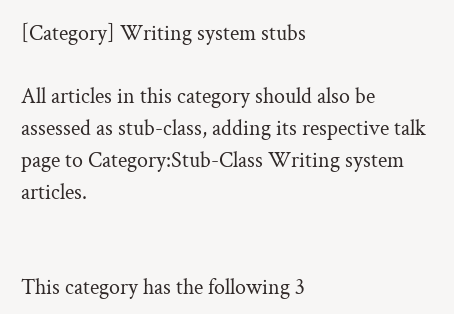[Category] Writing system stubs

All articles in this category should also be assessed as stub-class, adding its respective talk page to Category:Stub-Class Writing system articles.


This category has the following 3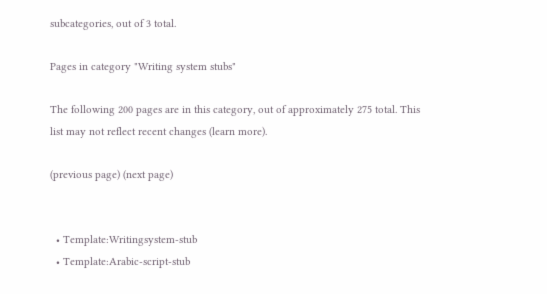subcategories, out of 3 total.

Pages in category "Writing system stubs"

The following 200 pages are in this category, out of approximately 275 total. This list may not reflect recent changes (learn more).

(previous page) (next page)


  • Template:Writingsystem-stub
  • Template:Arabic-script-stub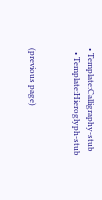• Template:Calligraphy-stub
  • Template:Hieroglyph-stub


(previous page)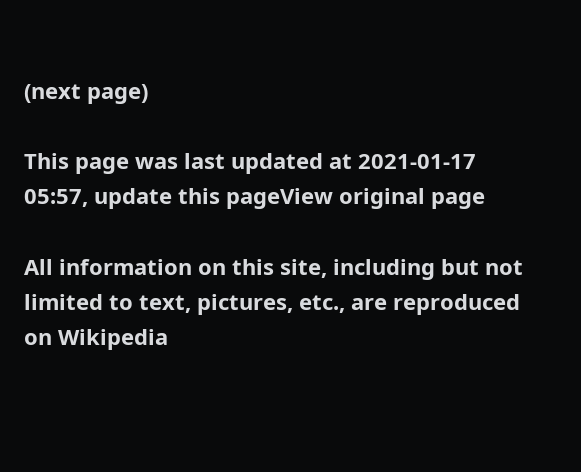(next page)

This page was last updated at 2021-01-17 05:57, update this pageView original page

All information on this site, including but not limited to text, pictures, etc., are reproduced on Wikipedia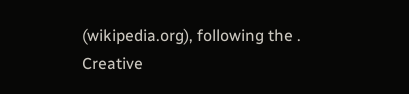(wikipedia.org), following the . Creative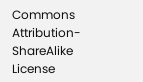Commons Attribution-ShareAlike License